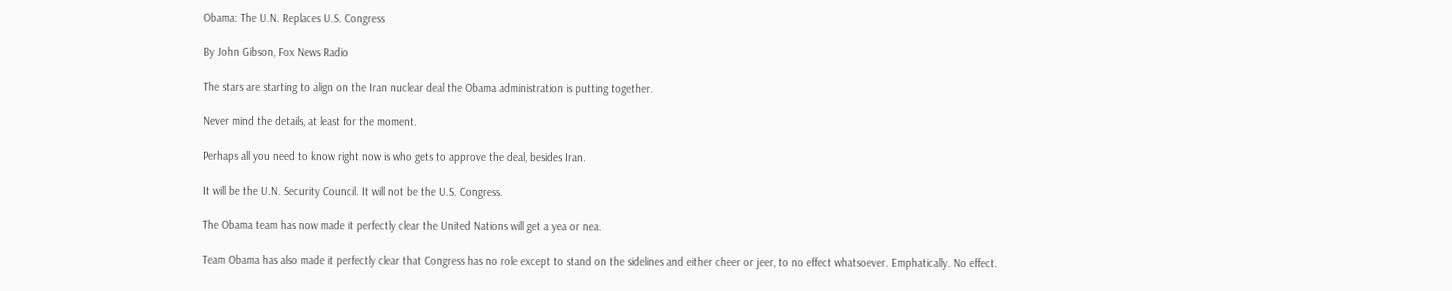Obama: The U.N. Replaces U.S. Congress

By John Gibson, Fox News Radio

The stars are starting to align on the Iran nuclear deal the Obama administration is putting together.

Never mind the details, at least for the moment.

Perhaps all you need to know right now is who gets to approve the deal, besides Iran.

It will be the U.N. Security Council. It will not be the U.S. Congress.

The Obama team has now made it perfectly clear the United Nations will get a yea or nea.

Team Obama has also made it perfectly clear that Congress has no role except to stand on the sidelines and either cheer or jeer, to no effect whatsoever. Emphatically. No effect.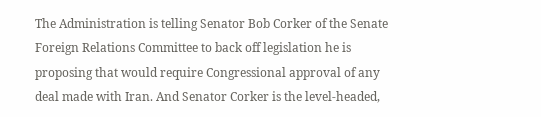The Administration is telling Senator Bob Corker of the Senate Foreign Relations Committee to back off legislation he is proposing that would require Congressional approval of any deal made with Iran. And Senator Corker is the level-headed,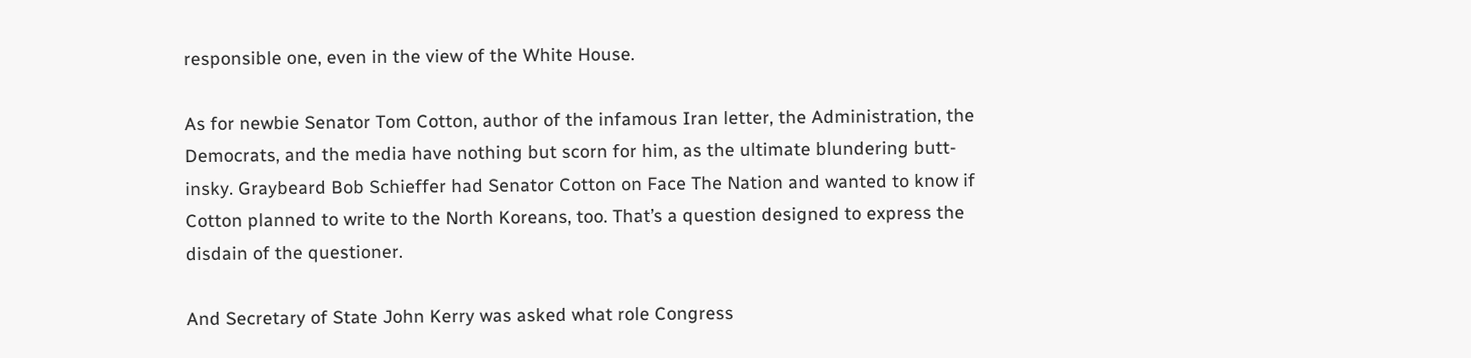responsible one, even in the view of the White House.

As for newbie Senator Tom Cotton, author of the infamous Iran letter, the Administration, the Democrats, and the media have nothing but scorn for him, as the ultimate blundering butt-insky. Graybeard Bob Schieffer had Senator Cotton on Face The Nation and wanted to know if Cotton planned to write to the North Koreans, too. That’s a question designed to express the disdain of the questioner.

And Secretary of State John Kerry was asked what role Congress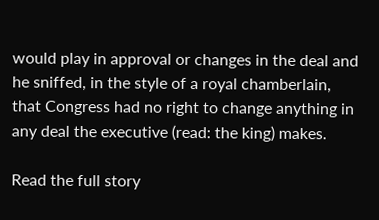would play in approval or changes in the deal and he sniffed, in the style of a royal chamberlain, that Congress had no right to change anything in any deal the executive (read: the king) makes.

Read the full story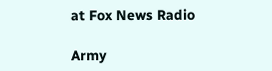at Fox News Radio

Army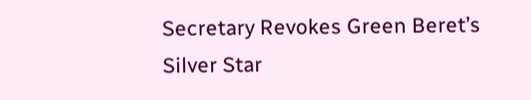Secretary Revokes Green Beret’s Silver Star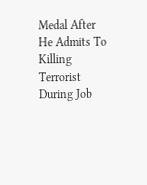Medal After He Admits To Killing Terrorist During Job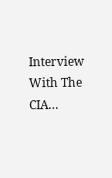Interview With The CIA…